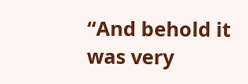“And behold it was very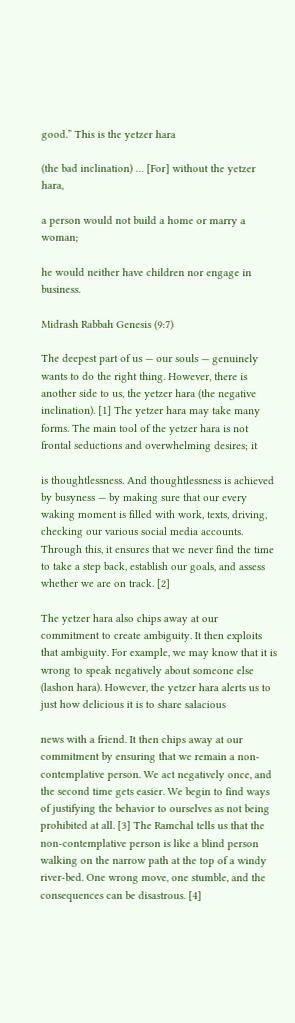good.” This is the yetzer hara

(the bad inclination) … [For] without the yetzer hara,

a person would not build a home or marry a woman;

he would neither have children nor engage in business.

Midrash Rabbah Genesis (9:7)

The deepest part of us — our souls — genuinely wants to do the right thing. However, there is another side to us, the yetzer hara (the negative inclination). [1] The yetzer hara may take many forms. The main tool of the yetzer hara is not frontal seductions and overwhelming desires; it

is thoughtlessness. And thoughtlessness is achieved by busyness — by making sure that our every waking moment is filled with work, texts, driving, checking our various social media accounts. Through this, it ensures that we never find the time to take a step back, establish our goals, and assess whether we are on track. [2]

The yetzer hara also chips away at our commitment to create ambiguity. It then exploits that ambiguity. For example, we may know that it is wrong to speak negatively about someone else (lashon hara). However, the yetzer hara alerts us to just how delicious it is to share salacious

news with a friend. It then chips away at our commitment by ensuring that we remain a non-contemplative person. We act negatively once, and the second time gets easier. We begin to find ways of justifying the behavior to ourselves as not being prohibited at all. [3] The Ramchal tells us that the non-contemplative person is like a blind person walking on the narrow path at the top of a windy river-bed. One wrong move, one stumble, and the consequences can be disastrous. [4]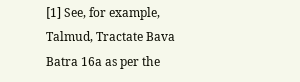[1] See, for example, Talmud, Tractate Bava Batra 16a as per the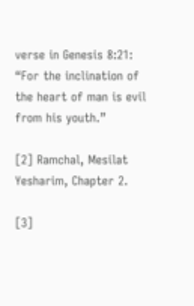verse in Genesis 8:21: “For the inclination of the heart of man is evil from his youth.”

[2] Ramchal, Mesilat Yesharim, Chapter 2.

[3]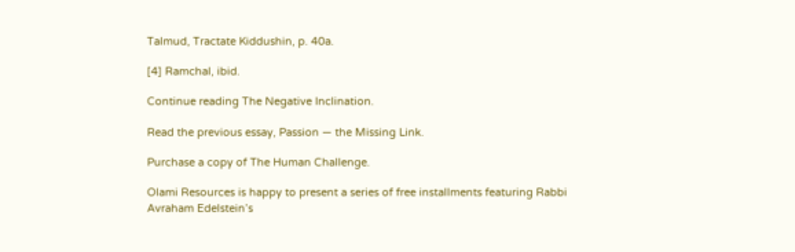Talmud, Tractate Kiddushin, p. 40a.

[4] Ramchal, ibid.

Continue reading The Negative Inclination.

Read the previous essay, Passion — the Missing Link.

Purchase a copy of The Human Challenge.

Olami Resources is happy to present a series of free installments featuring Rabbi Avraham Edelstein’s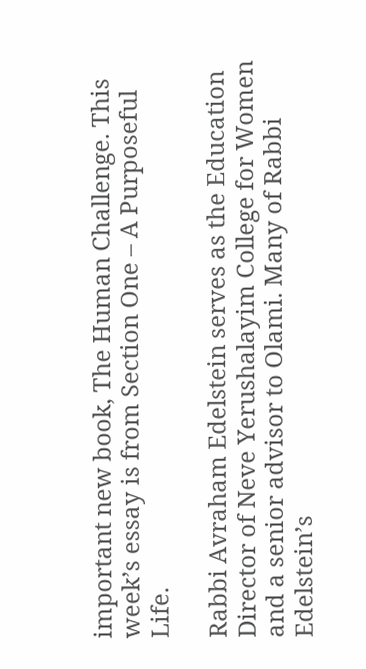important new book, The Human Challenge. This week’s essay is from Section One – A Purposeful Life.

Rabbi Avraham Edelstein serves as the Education Director of Neve Yerushalayim College for Women and a senior advisor to Olami. Many of Rabbi Edelstein’s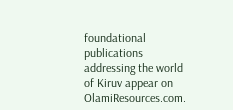foundational publications addressing the world of Kiruv appear on OlamiResources.com.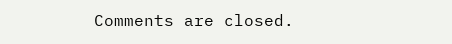Comments are closed.